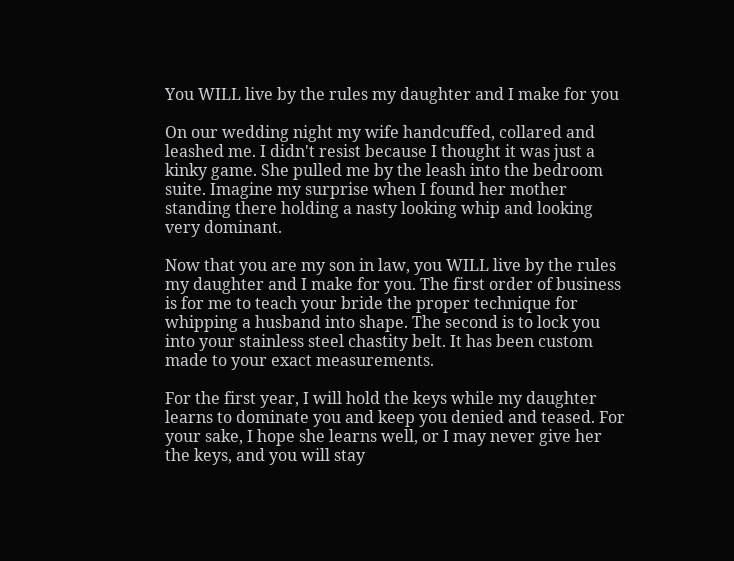You WILL live by the rules my daughter and I make for you

On our wedding night my wife handcuffed, collared and leashed me. I didn't resist because I thought it was just a kinky game. She pulled me by the leash into the bedroom suite. Imagine my surprise when I found her mother standing there holding a nasty looking whip and looking very dominant.

Now that you are my son in law, you WILL live by the rules my daughter and I make for you. The first order of business is for me to teach your bride the proper technique for whipping a husband into shape. The second is to lock you into your stainless steel chastity belt. It has been custom made to your exact measurements.

For the first year, I will hold the keys while my daughter learns to dominate you and keep you denied and teased. For your sake, I hope she learns well, or I may never give her the keys, and you will stay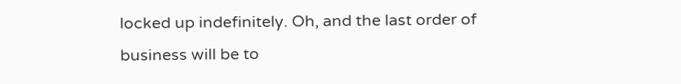locked up indefinitely. Oh, and the last order of business will be to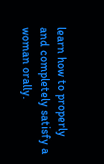learn how to properly and completely satisfy a woman orally.